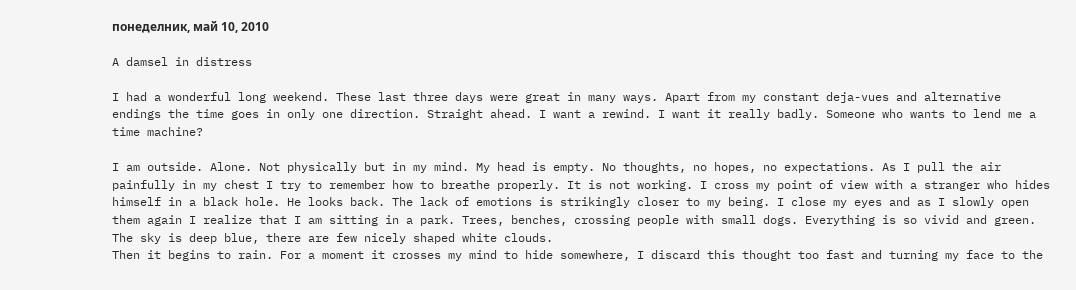понеделник, май 10, 2010

A damsel in distress

I had a wonderful long weekend. These last three days were great in many ways. Apart from my constant deja-vues and alternative endings the time goes in only one direction. Straight ahead. I want a rewind. I want it really badly. Someone who wants to lend me a time machine?

I am outside. Alone. Not physically but in my mind. My head is empty. No thoughts, no hopes, no expectations. As I pull the air painfully in my chest I try to remember how to breathe properly. It is not working. I cross my point of view with a stranger who hides himself in a black hole. He looks back. The lack of emotions is strikingly closer to my being. I close my eyes and as I slowly open them again I realize that I am sitting in a park. Trees, benches, crossing people with small dogs. Everything is so vivid and green. The sky is deep blue, there are few nicely shaped white clouds.
Then it begins to rain. For a moment it crosses my mind to hide somewhere, I discard this thought too fast and turning my face to the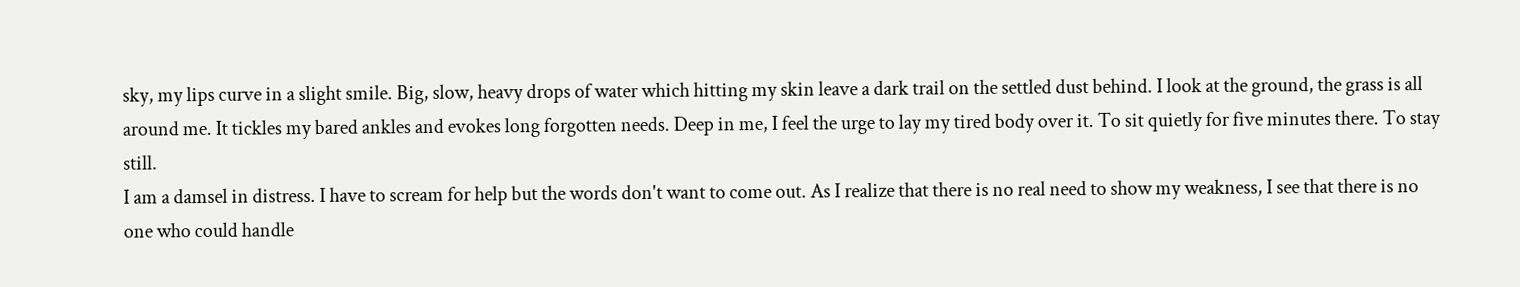sky, my lips curve in a slight smile. Big, slow, heavy drops of water which hitting my skin leave a dark trail on the settled dust behind. I look at the ground, the grass is all around me. It tickles my bared ankles and evokes long forgotten needs. Deep in me, I feel the urge to lay my tired body over it. To sit quietly for five minutes there. To stay still.
I am a damsel in distress. I have to scream for help but the words don't want to come out. As I realize that there is no real need to show my weakness, I see that there is no one who could handle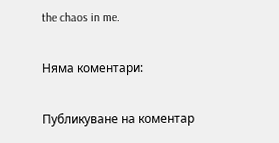the chaos in me.

Няма коментари:

Публикуване на коментар